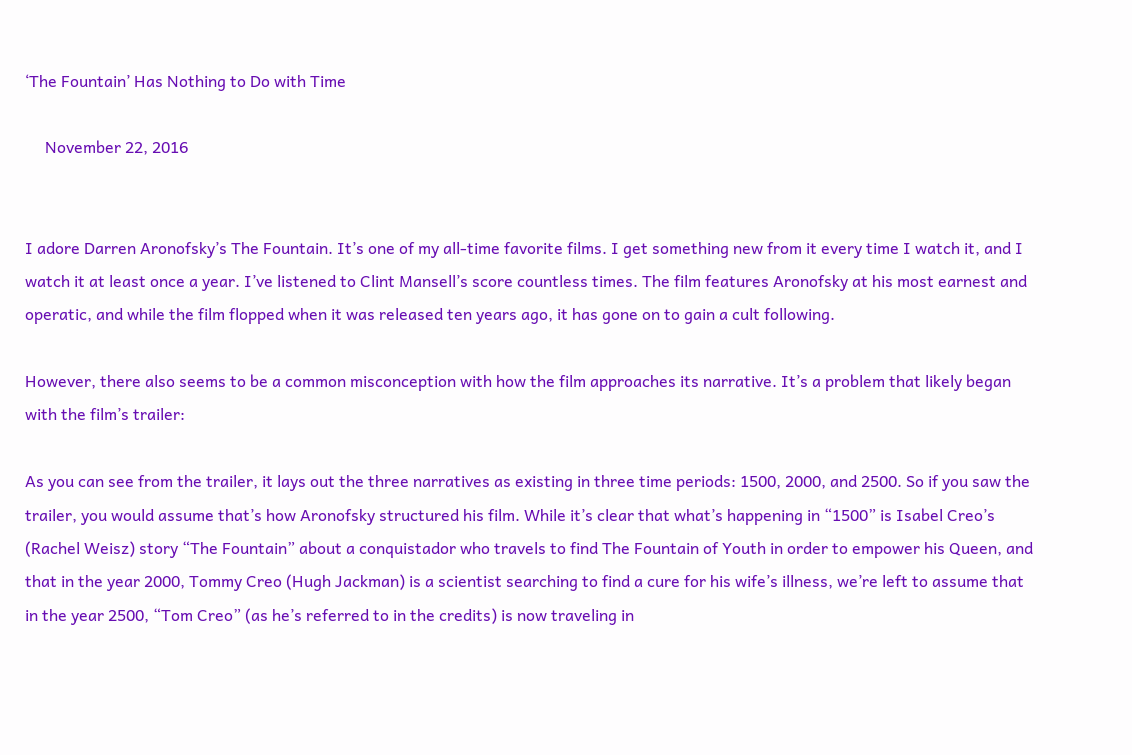‘The Fountain’ Has Nothing to Do with Time

     November 22, 2016


I adore Darren Aronofsky’s The Fountain. It’s one of my all-time favorite films. I get something new from it every time I watch it, and I watch it at least once a year. I’ve listened to Clint Mansell’s score countless times. The film features Aronofsky at his most earnest and operatic, and while the film flopped when it was released ten years ago, it has gone on to gain a cult following.

However, there also seems to be a common misconception with how the film approaches its narrative. It’s a problem that likely began with the film’s trailer:

As you can see from the trailer, it lays out the three narratives as existing in three time periods: 1500, 2000, and 2500. So if you saw the trailer, you would assume that’s how Aronofsky structured his film. While it’s clear that what’s happening in “1500” is Isabel Creo’s (Rachel Weisz) story “The Fountain” about a conquistador who travels to find The Fountain of Youth in order to empower his Queen, and that in the year 2000, Tommy Creo (Hugh Jackman) is a scientist searching to find a cure for his wife’s illness, we’re left to assume that in the year 2500, “Tom Creo” (as he’s referred to in the credits) is now traveling in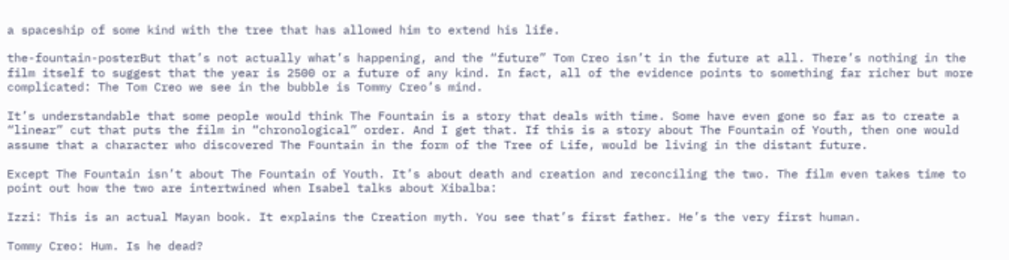a spaceship of some kind with the tree that has allowed him to extend his life.

the-fountain-posterBut that’s not actually what’s happening, and the “future” Tom Creo isn’t in the future at all. There’s nothing in the film itself to suggest that the year is 2500 or a future of any kind. In fact, all of the evidence points to something far richer but more complicated: The Tom Creo we see in the bubble is Tommy Creo’s mind.

It’s understandable that some people would think The Fountain is a story that deals with time. Some have even gone so far as to create a “linear” cut that puts the film in “chronological” order. And I get that. If this is a story about The Fountain of Youth, then one would assume that a character who discovered The Fountain in the form of the Tree of Life, would be living in the distant future.

Except The Fountain isn’t about The Fountain of Youth. It’s about death and creation and reconciling the two. The film even takes time to point out how the two are intertwined when Isabel talks about Xibalba:

Izzi: This is an actual Mayan book. It explains the Creation myth. You see that’s first father. He’s the very first human.

Tommy Creo: Hum. Is he dead?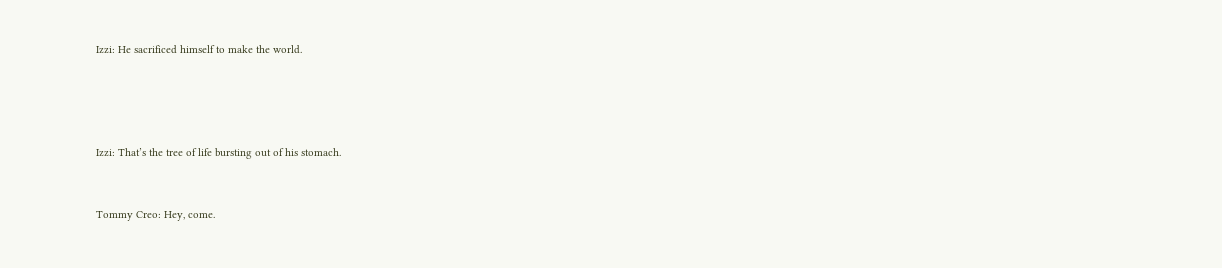Izzi: He sacrificed himself to make the world.




Izzi: That’s the tree of life bursting out of his stomach.


Tommy Creo: Hey, come.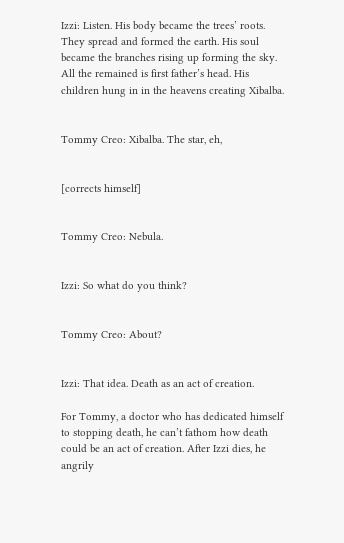Izzi: Listen. His body became the trees’ roots. They spread and formed the earth. His soul became the branches rising up forming the sky. All the remained is first father’s head. His children hung in in the heavens creating Xibalba.


Tommy Creo: Xibalba. The star, eh,


[corrects himself]


Tommy Creo: Nebula.


Izzi: So what do you think?


Tommy Creo: About?


Izzi: That idea. Death as an act of creation.

For Tommy, a doctor who has dedicated himself to stopping death, he can’t fathom how death could be an act of creation. After Izzi dies, he angrily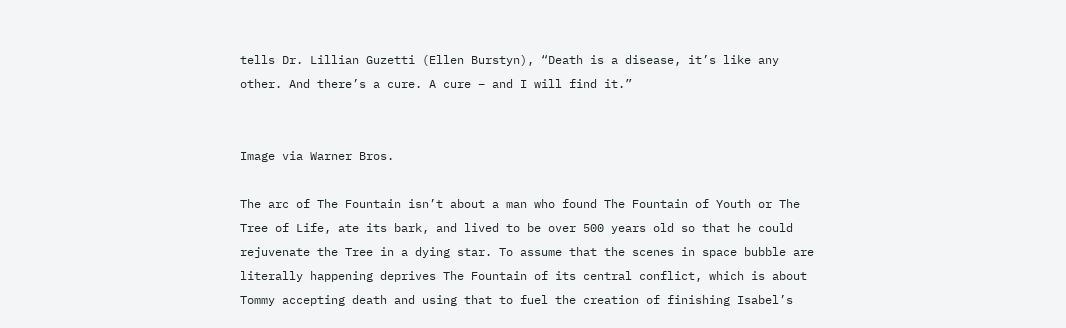tells Dr. Lillian Guzetti (Ellen Burstyn), “Death is a disease, it’s like any other. And there’s a cure. A cure – and I will find it.”


Image via Warner Bros.

The arc of The Fountain isn’t about a man who found The Fountain of Youth or The Tree of Life, ate its bark, and lived to be over 500 years old so that he could rejuvenate the Tree in a dying star. To assume that the scenes in space bubble are literally happening deprives The Fountain of its central conflict, which is about Tommy accepting death and using that to fuel the creation of finishing Isabel’s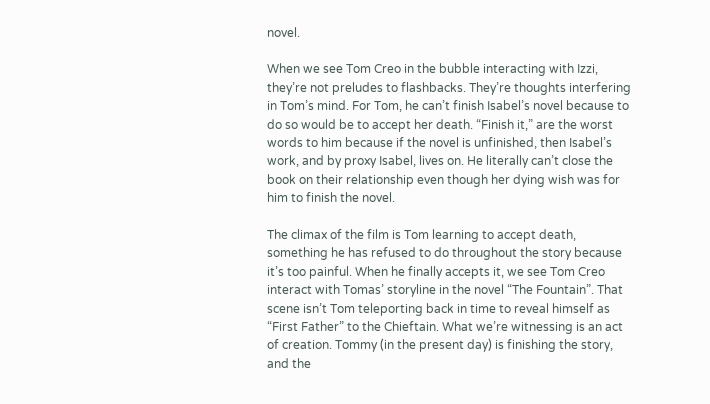novel.

When we see Tom Creo in the bubble interacting with Izzi, they’re not preludes to flashbacks. They’re thoughts interfering in Tom’s mind. For Tom, he can’t finish Isabel’s novel because to do so would be to accept her death. “Finish it,” are the worst words to him because if the novel is unfinished, then Isabel’s work, and by proxy Isabel, lives on. He literally can’t close the book on their relationship even though her dying wish was for him to finish the novel.

The climax of the film is Tom learning to accept death, something he has refused to do throughout the story because it’s too painful. When he finally accepts it, we see Tom Creo interact with Tomas’ storyline in the novel “The Fountain”. That scene isn’t Tom teleporting back in time to reveal himself as “First Father” to the Chieftain. What we’re witnessing is an act of creation. Tommy (in the present day) is finishing the story, and the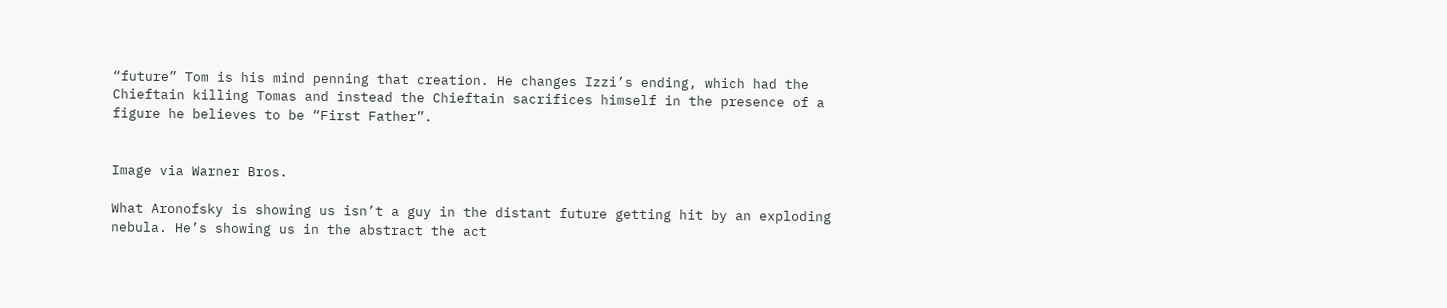“future” Tom is his mind penning that creation. He changes Izzi’s ending, which had the Chieftain killing Tomas and instead the Chieftain sacrifices himself in the presence of a figure he believes to be “First Father”.


Image via Warner Bros.

What Aronofsky is showing us isn’t a guy in the distant future getting hit by an exploding nebula. He’s showing us in the abstract the act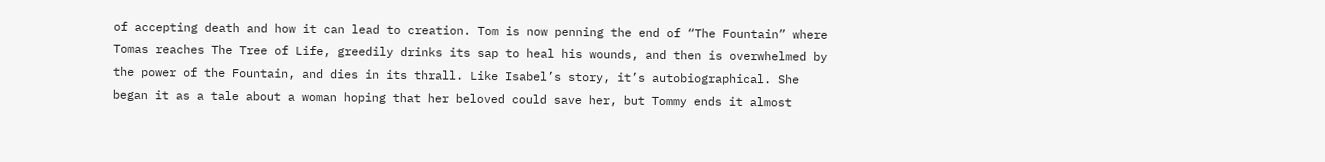of accepting death and how it can lead to creation. Tom is now penning the end of “The Fountain” where Tomas reaches The Tree of Life, greedily drinks its sap to heal his wounds, and then is overwhelmed by the power of the Fountain, and dies in its thrall. Like Isabel’s story, it’s autobiographical. She began it as a tale about a woman hoping that her beloved could save her, but Tommy ends it almost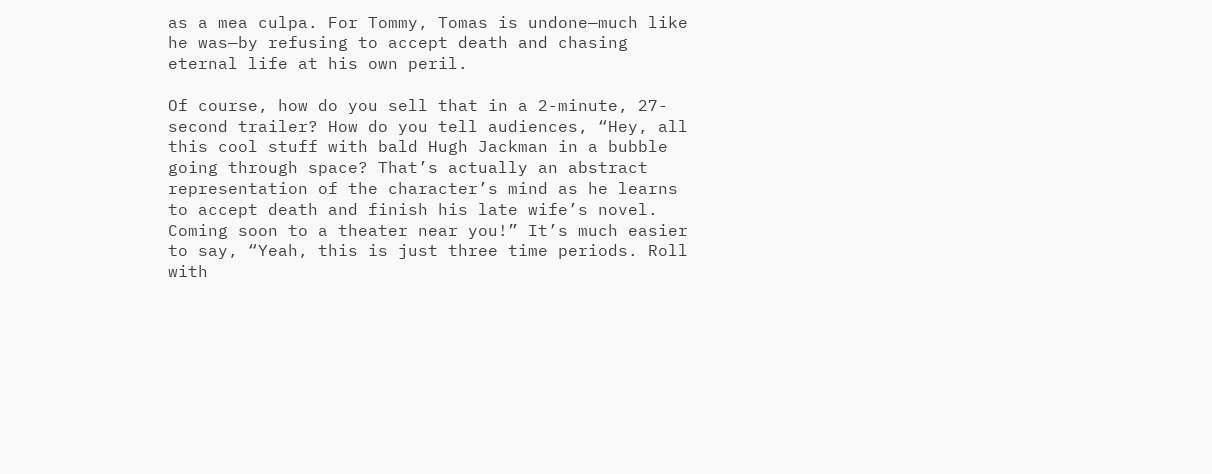as a mea culpa. For Tommy, Tomas is undone—much like he was—by refusing to accept death and chasing eternal life at his own peril.

Of course, how do you sell that in a 2-minute, 27-second trailer? How do you tell audiences, “Hey, all this cool stuff with bald Hugh Jackman in a bubble going through space? That’s actually an abstract representation of the character’s mind as he learns to accept death and finish his late wife’s novel. Coming soon to a theater near you!” It’s much easier to say, “Yeah, this is just three time periods. Roll with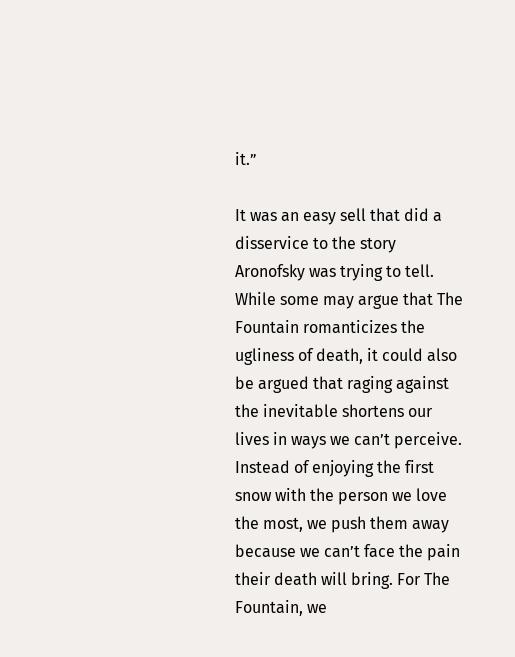it.”

It was an easy sell that did a disservice to the story Aronofsky was trying to tell. While some may argue that The Fountain romanticizes the ugliness of death, it could also be argued that raging against the inevitable shortens our lives in ways we can’t perceive. Instead of enjoying the first snow with the person we love the most, we push them away because we can’t face the pain their death will bring. For The Fountain, we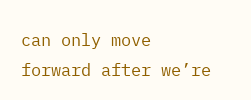can only move forward after we’re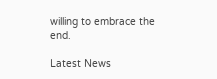willing to embrace the end.

Latest News